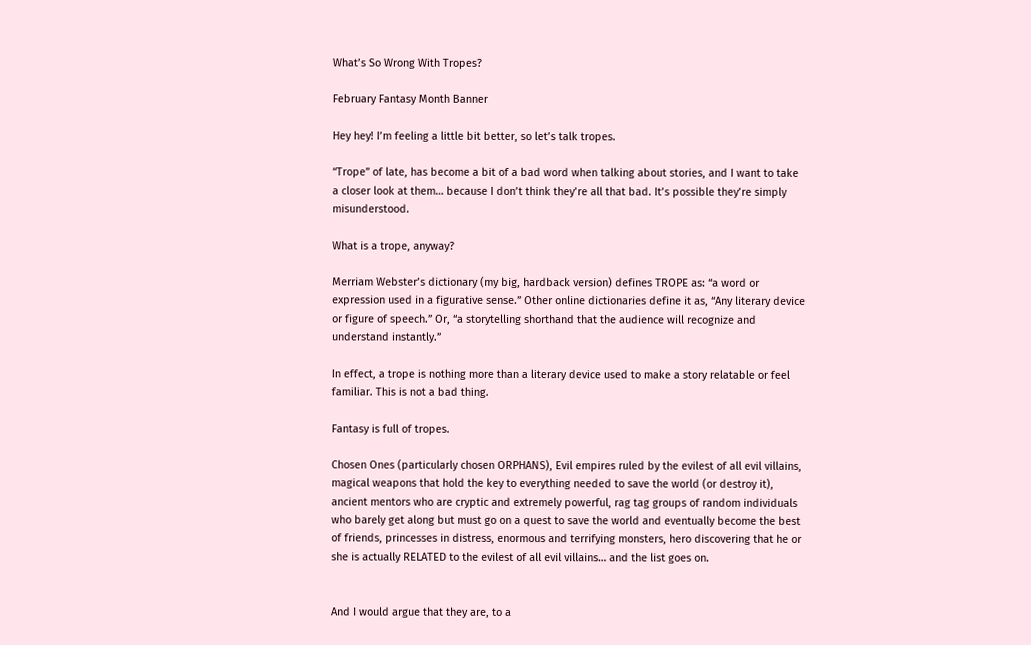What’s So Wrong With Tropes?

February Fantasy Month Banner

Hey hey! I’m feeling a little bit better, so let’s talk tropes.

“Trope” of late, has become a bit of a bad word when talking about stories, and I want to take a closer look at them… because I don’t think they’re all that bad. It’s possible they’re simply misunderstood.

What is a trope, anyway?

Merriam Webster’s dictionary (my big, hardback version) defines TROPE as: “a word or expression used in a figurative sense.” Other online dictionaries define it as, “Any literary device or figure of speech.” Or, “a storytelling shorthand that the audience will recognize and understand instantly.”

In effect, a trope is nothing more than a literary device used to make a story relatable or feel familiar. This is not a bad thing.

Fantasy is full of tropes.

Chosen Ones (particularly chosen ORPHANS), Evil empires ruled by the evilest of all evil villains, magical weapons that hold the key to everything needed to save the world (or destroy it), ancient mentors who are cryptic and extremely powerful, rag tag groups of random individuals who barely get along but must go on a quest to save the world and eventually become the best of friends, princesses in distress, enormous and terrifying monsters, hero discovering that he or she is actually RELATED to the evilest of all evil villains… and the list goes on.


And I would argue that they are, to a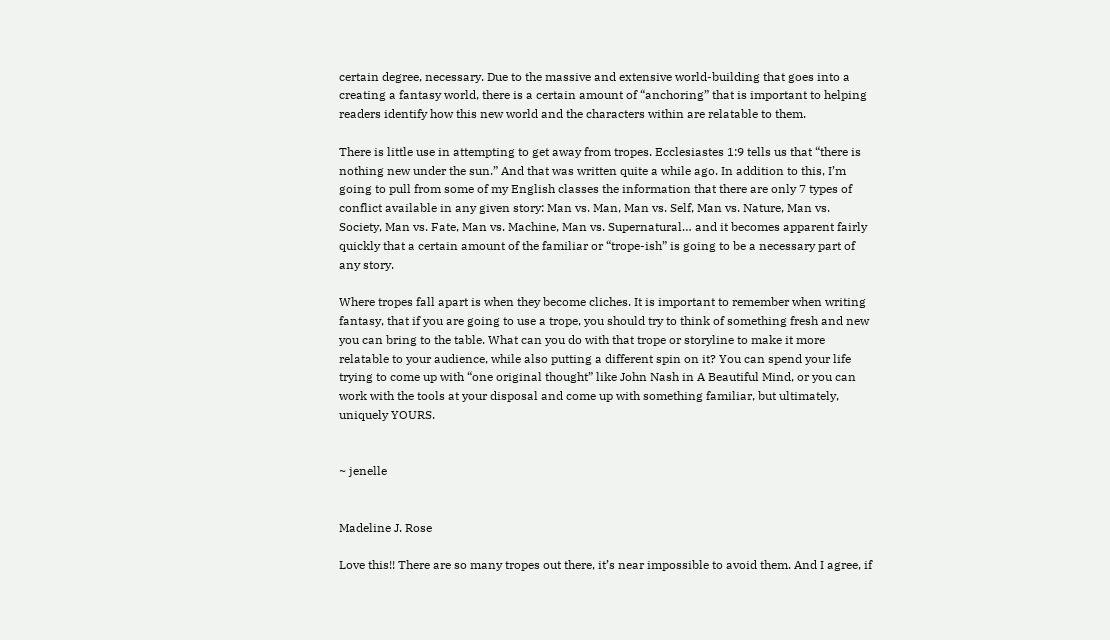certain degree, necessary. Due to the massive and extensive world-building that goes into a creating a fantasy world, there is a certain amount of “anchoring” that is important to helping readers identify how this new world and the characters within are relatable to them.

There is little use in attempting to get away from tropes. Ecclesiastes 1:9 tells us that “there is nothing new under the sun.” And that was written quite a while ago. In addition to this, I’m going to pull from some of my English classes the information that there are only 7 types of conflict available in any given story: Man vs. Man, Man vs. Self, Man vs. Nature, Man vs. Society, Man vs. Fate, Man vs. Machine, Man vs. Supernatural… and it becomes apparent fairly quickly that a certain amount of the familiar or “trope-ish” is going to be a necessary part of any story.

Where tropes fall apart is when they become cliches. It is important to remember when writing fantasy, that if you are going to use a trope, you should try to think of something fresh and new you can bring to the table. What can you do with that trope or storyline to make it more relatable to your audience, while also putting a different spin on it? You can spend your life trying to come up with “one original thought” like John Nash in A Beautiful Mind, or you can work with the tools at your disposal and come up with something familiar, but ultimately, uniquely YOURS.


~ jenelle


Madeline J. Rose

Love this!! There are so many tropes out there, it’s near impossible to avoid them. And I agree, if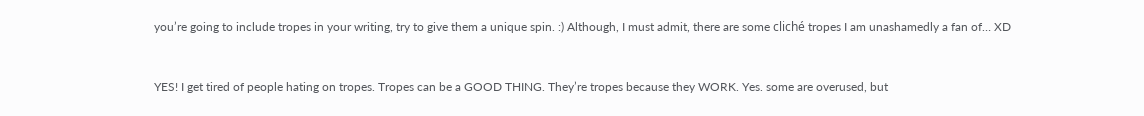you’re going to include tropes in your writing, try to give them a unique spin. :) Although, I must admit, there are some cliché tropes I am unashamedly a fan of… XD


YES! I get tired of people hating on tropes. Tropes can be a GOOD THING. They’re tropes because they WORK. Yes. some are overused, but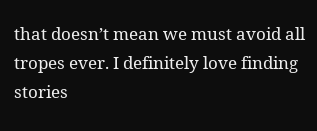that doesn’t mean we must avoid all tropes ever. I definitely love finding stories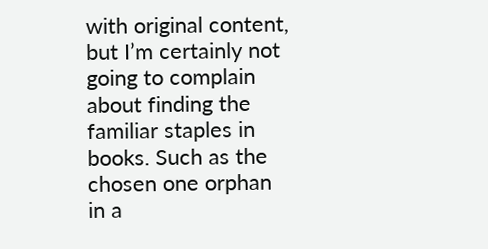with original content, but I’m certainly not going to complain about finding the familiar staples in books. Such as the chosen one orphan in a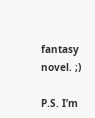fantasy novel. ;)

P.S. I’m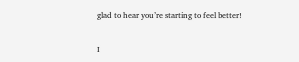glad to hear you’re starting to feel better!


I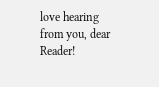love hearing from you, dear Reader!